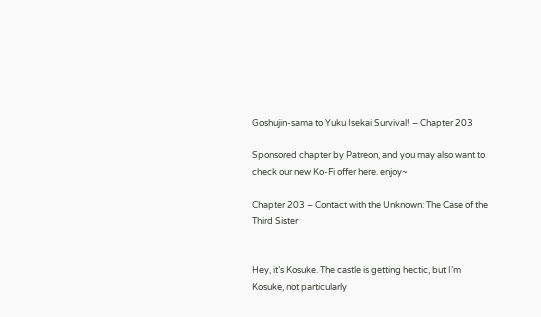Goshujin-sama to Yuku Isekai Survival! – Chapter 203

Sponsored chapter by Patreon, and you may also want to check our new Ko-Fi offer here. enjoy~

Chapter 203 – Contact with the Unknown: The Case of the Third Sister


Hey, it’s Kosuke. The castle is getting hectic, but I’m Kosuke, not particularly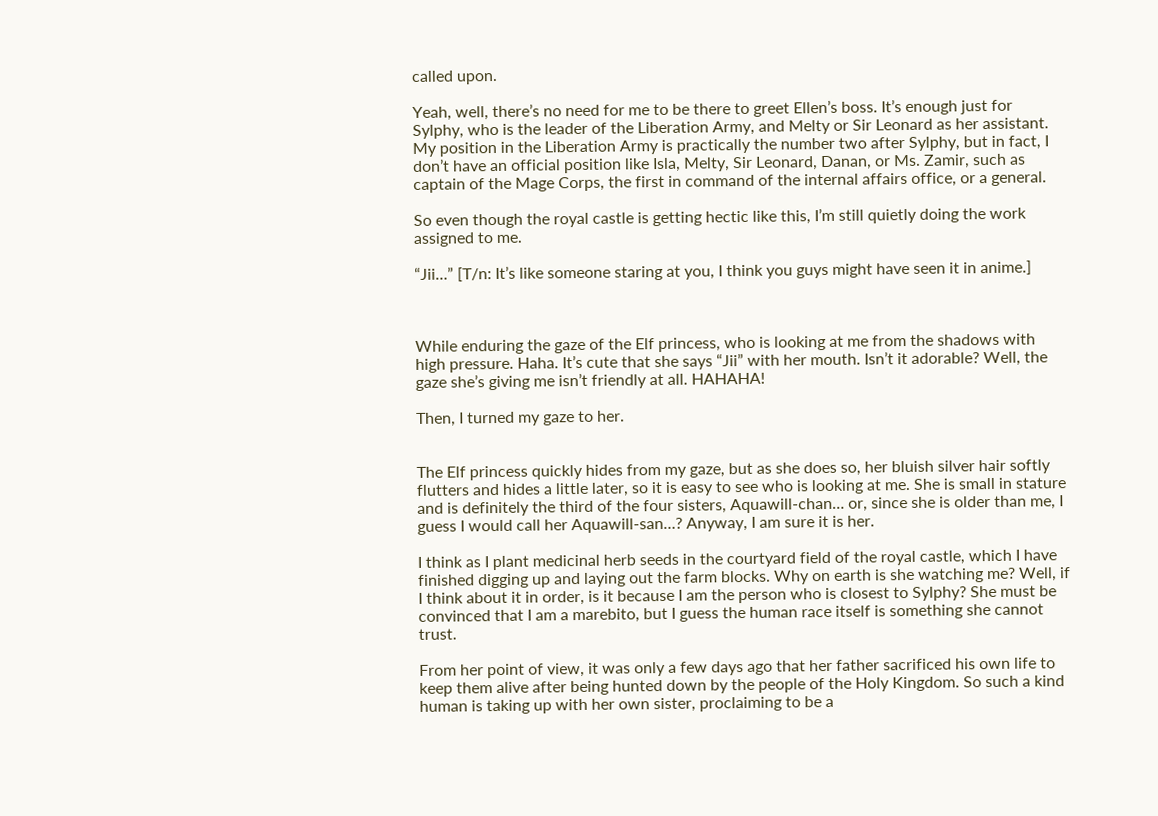called upon.

Yeah, well, there’s no need for me to be there to greet Ellen’s boss. It’s enough just for Sylphy, who is the leader of the Liberation Army, and Melty or Sir Leonard as her assistant. My position in the Liberation Army is practically the number two after Sylphy, but in fact, I don’t have an official position like Isla, Melty, Sir Leonard, Danan, or Ms. Zamir, such as captain of the Mage Corps, the first in command of the internal affairs office, or a general.

So even though the royal castle is getting hectic like this, I’m still quietly doing the work assigned to me.

“Jii…” [T/n: It’s like someone staring at you, I think you guys might have seen it in anime.]



While enduring the gaze of the Elf princess, who is looking at me from the shadows with high pressure. Haha. It’s cute that she says “Jii” with her mouth. Isn’t it adorable? Well, the gaze she’s giving me isn’t friendly at all. HAHAHA!

Then, I turned my gaze to her.


The Elf princess quickly hides from my gaze, but as she does so, her bluish silver hair softly flutters and hides a little later, so it is easy to see who is looking at me. She is small in stature and is definitely the third of the four sisters, Aquawill-chan… or, since she is older than me, I guess I would call her Aquawill-san…? Anyway, I am sure it is her.

I think as I plant medicinal herb seeds in the courtyard field of the royal castle, which I have finished digging up and laying out the farm blocks. Why on earth is she watching me? Well, if I think about it in order, is it because I am the person who is closest to Sylphy? She must be convinced that I am a marebito, but I guess the human race itself is something she cannot trust.

From her point of view, it was only a few days ago that her father sacrificed his own life to keep them alive after being hunted down by the people of the Holy Kingdom. So such a kind human is taking up with her own sister, proclaiming to be a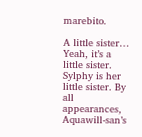marebito.

A little sister… Yeah, it’s a little sister. Sylphy is her little sister. By all appearances, Aquawill-san’s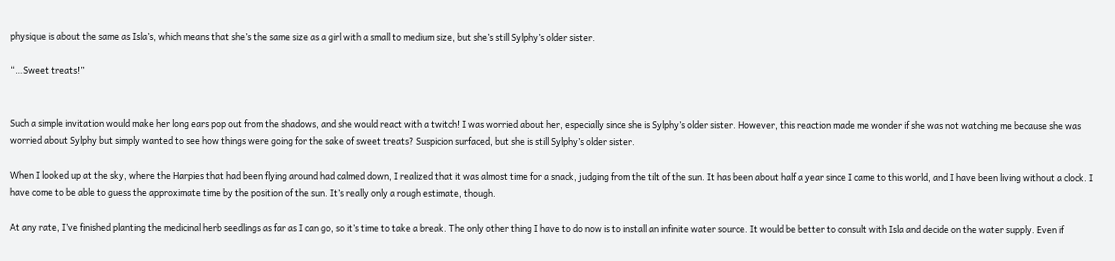physique is about the same as Isla’s, which means that she’s the same size as a girl with a small to medium size, but she’s still Sylphy’s older sister.

“…Sweet treats!”


Such a simple invitation would make her long ears pop out from the shadows, and she would react with a twitch! I was worried about her, especially since she is Sylphy’s older sister. However, this reaction made me wonder if she was not watching me because she was worried about Sylphy but simply wanted to see how things were going for the sake of sweet treats? Suspicion surfaced, but she is still Sylphy’s older sister.

When I looked up at the sky, where the Harpies that had been flying around had calmed down, I realized that it was almost time for a snack, judging from the tilt of the sun. It has been about half a year since I came to this world, and I have been living without a clock. I have come to be able to guess the approximate time by the position of the sun. It’s really only a rough estimate, though.

At any rate, I’ve finished planting the medicinal herb seedlings as far as I can go, so it’s time to take a break. The only other thing I have to do now is to install an infinite water source. It would be better to consult with Isla and decide on the water supply. Even if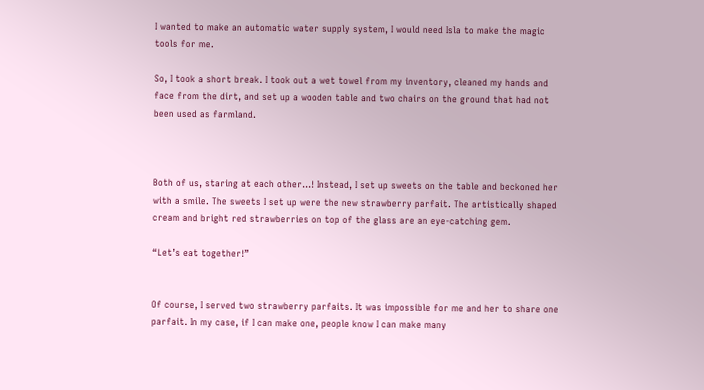I wanted to make an automatic water supply system, I would need Isla to make the magic tools for me.

So, I took a short break. I took out a wet towel from my inventory, cleaned my hands and face from the dirt, and set up a wooden table and two chairs on the ground that had not been used as farmland.



Both of us, staring at each other…! Instead, I set up sweets on the table and beckoned her with a smile. The sweets I set up were the new strawberry parfait. The artistically shaped cream and bright red strawberries on top of the glass are an eye-catching gem.

“Let’s eat together!”


Of course, I served two strawberry parfaits. It was impossible for me and her to share one parfait. In my case, if I can make one, people know I can make many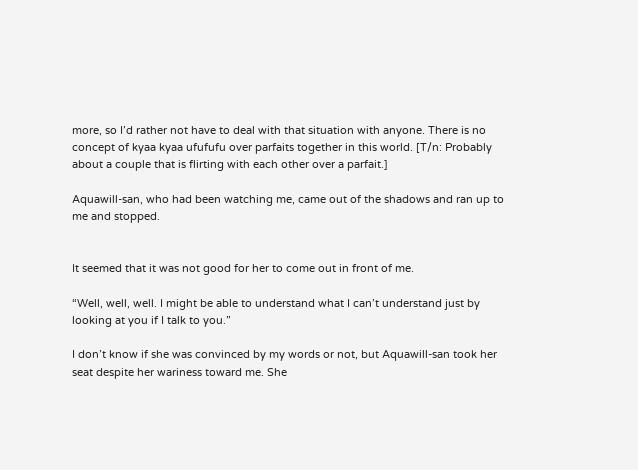more, so I’d rather not have to deal with that situation with anyone. There is no concept of kyaa kyaa ufufufu over parfaits together in this world. [T/n: Probably about a couple that is flirting with each other over a parfait.]

Aquawill-san, who had been watching me, came out of the shadows and ran up to me and stopped.


It seemed that it was not good for her to come out in front of me.

“Well, well, well. I might be able to understand what I can’t understand just by looking at you if I talk to you.”

I don’t know if she was convinced by my words or not, but Aquawill-san took her seat despite her wariness toward me. She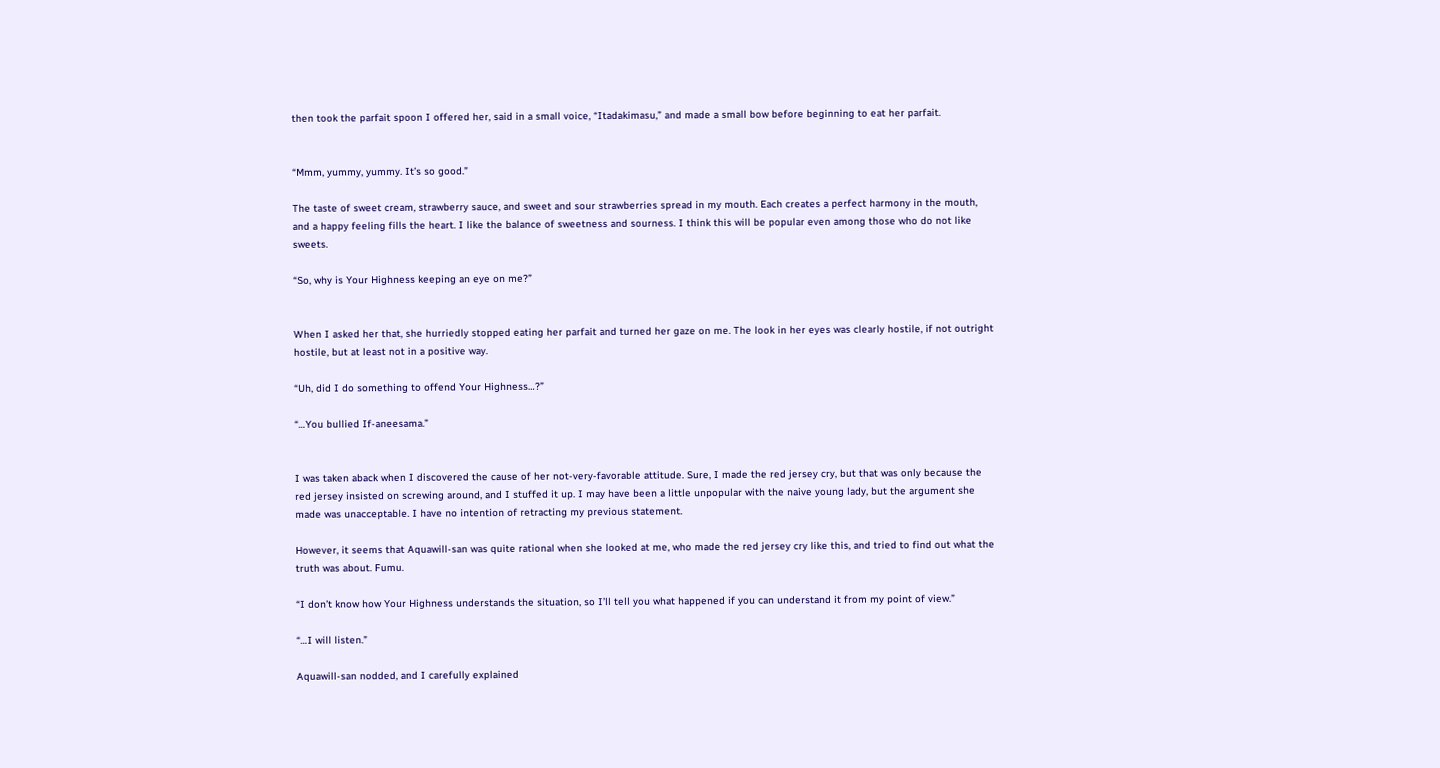then took the parfait spoon I offered her, said in a small voice, “Itadakimasu,” and made a small bow before beginning to eat her parfait.


“Mmm, yummy, yummy. It’s so good.”

The taste of sweet cream, strawberry sauce, and sweet and sour strawberries spread in my mouth. Each creates a perfect harmony in the mouth, and a happy feeling fills the heart. I like the balance of sweetness and sourness. I think this will be popular even among those who do not like sweets.

“So, why is Your Highness keeping an eye on me?”


When I asked her that, she hurriedly stopped eating her parfait and turned her gaze on me. The look in her eyes was clearly hostile, if not outright hostile, but at least not in a positive way.

“Uh, did I do something to offend Your Highness…?”

“…You bullied If-aneesama.”


I was taken aback when I discovered the cause of her not-very-favorable attitude. Sure, I made the red jersey cry, but that was only because the red jersey insisted on screwing around, and I stuffed it up. I may have been a little unpopular with the naive young lady, but the argument she made was unacceptable. I have no intention of retracting my previous statement.

However, it seems that Aquawill-san was quite rational when she looked at me, who made the red jersey cry like this, and tried to find out what the truth was about. Fumu.

“I don’t know how Your Highness understands the situation, so I’ll tell you what happened if you can understand it from my point of view.”

“…I will listen.”

Aquawill-san nodded, and I carefully explained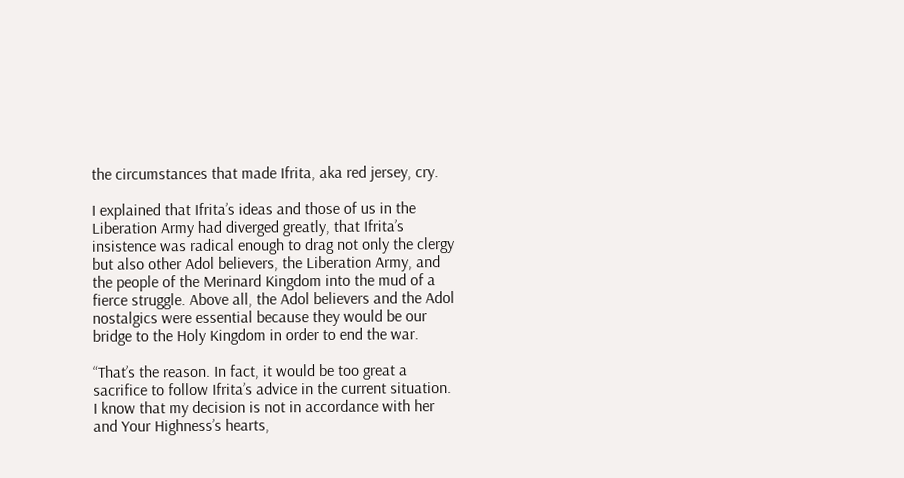the circumstances that made Ifrita, aka red jersey, cry.

I explained that Ifrita’s ideas and those of us in the Liberation Army had diverged greatly, that Ifrita’s insistence was radical enough to drag not only the clergy but also other Adol believers, the Liberation Army, and the people of the Merinard Kingdom into the mud of a fierce struggle. Above all, the Adol believers and the Adol nostalgics were essential because they would be our bridge to the Holy Kingdom in order to end the war.

“That’s the reason. In fact, it would be too great a sacrifice to follow Ifrita’s advice in the current situation. I know that my decision is not in accordance with her and Your Highness’s hearts,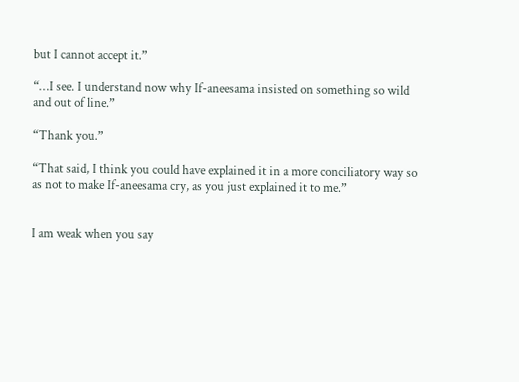but I cannot accept it.”

“…I see. I understand now why If-aneesama insisted on something so wild and out of line.”

“Thank you.”

“That said, I think you could have explained it in a more conciliatory way so as not to make If-aneesama cry, as you just explained it to me.”


I am weak when you say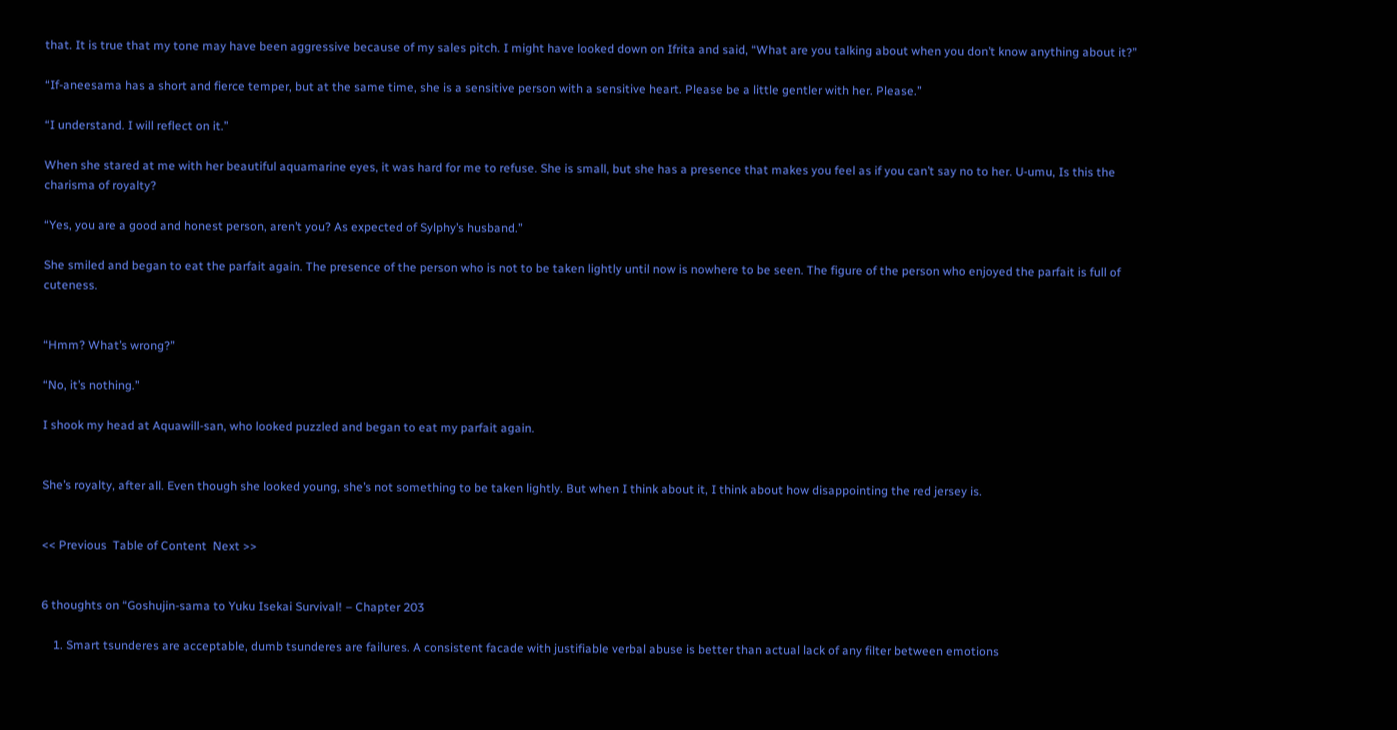that. It is true that my tone may have been aggressive because of my sales pitch. I might have looked down on Ifrita and said, “What are you talking about when you don’t know anything about it?”

“If-aneesama has a short and fierce temper, but at the same time, she is a sensitive person with a sensitive heart. Please be a little gentler with her. Please.”

“I understand. I will reflect on it.”

When she stared at me with her beautiful aquamarine eyes, it was hard for me to refuse. She is small, but she has a presence that makes you feel as if you can’t say no to her. U-umu, Is this the charisma of royalty?

“Yes, you are a good and honest person, aren’t you? As expected of Sylphy’s husband.”

She smiled and began to eat the parfait again. The presence of the person who is not to be taken lightly until now is nowhere to be seen. The figure of the person who enjoyed the parfait is full of cuteness.


“Hmm? What’s wrong?”

“No, it’s nothing.”

I shook my head at Aquawill-san, who looked puzzled and began to eat my parfait again.


She’s royalty, after all. Even though she looked young, she’s not something to be taken lightly. But when I think about it, I think about how disappointing the red jersey is.


<< Previous  Table of Content  Next >>


6 thoughts on “Goshujin-sama to Yuku Isekai Survival! – Chapter 203

    1. Smart tsunderes are acceptable, dumb tsunderes are failures. A consistent facade with justifiable verbal abuse is better than actual lack of any filter between emotions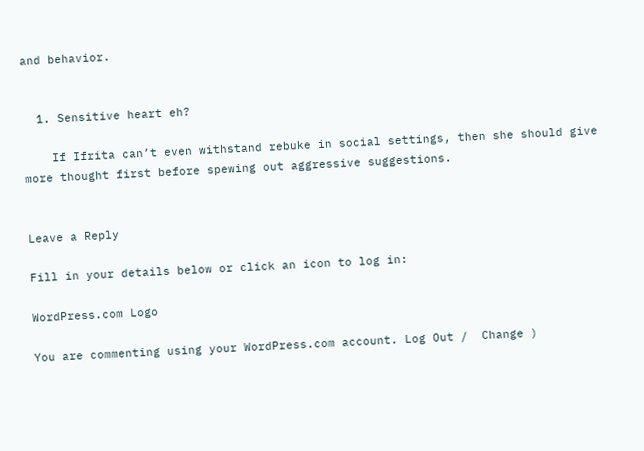and behavior.


  1. Sensitive heart eh?

    If Ifrita can’t even withstand rebuke in social settings, then she should give more thought first before spewing out aggressive suggestions.


Leave a Reply

Fill in your details below or click an icon to log in:

WordPress.com Logo

You are commenting using your WordPress.com account. Log Out /  Change )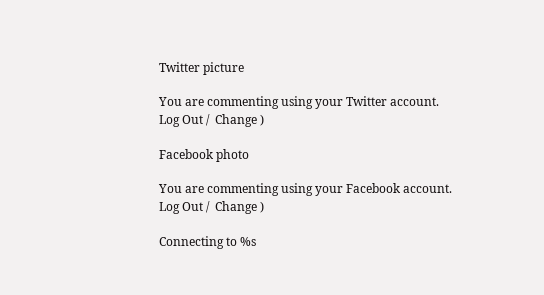Twitter picture

You are commenting using your Twitter account. Log Out /  Change )

Facebook photo

You are commenting using your Facebook account. Log Out /  Change )

Connecting to %s